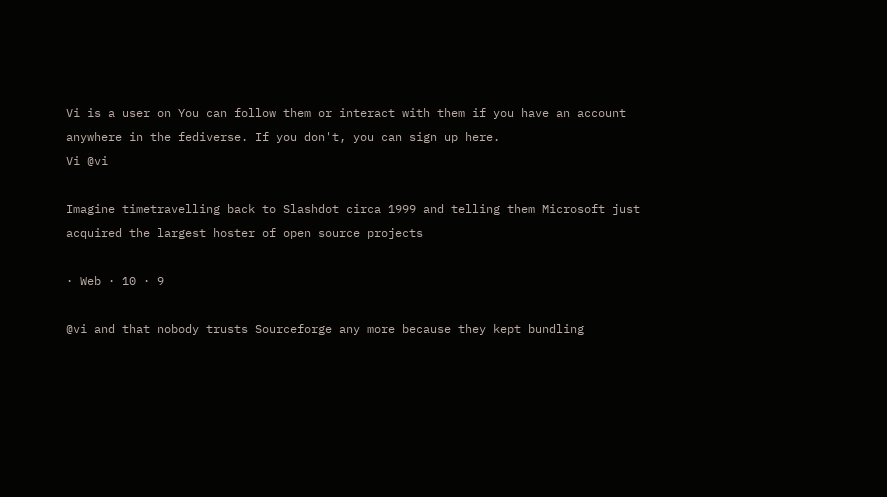Vi is a user on You can follow them or interact with them if you have an account anywhere in the fediverse. If you don't, you can sign up here.
Vi @vi

Imagine timetravelling back to Slashdot circa 1999 and telling them Microsoft just acquired the largest hoster of open source projects

· Web · 10 · 9

@vi and that nobody trusts Sourceforge any more because they kept bundling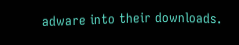adware into their downloads.